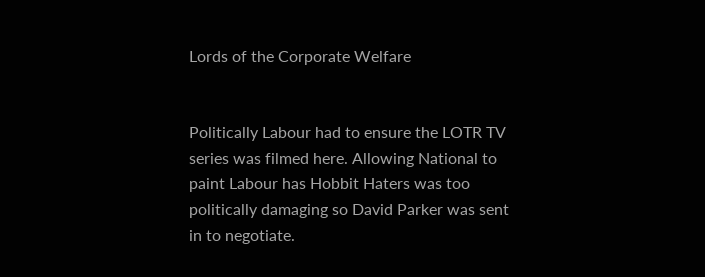Lords of the Corporate Welfare


Politically Labour had to ensure the LOTR TV series was filmed here. Allowing National to paint Labour has Hobbit Haters was too politically damaging so David Parker was sent in to negotiate.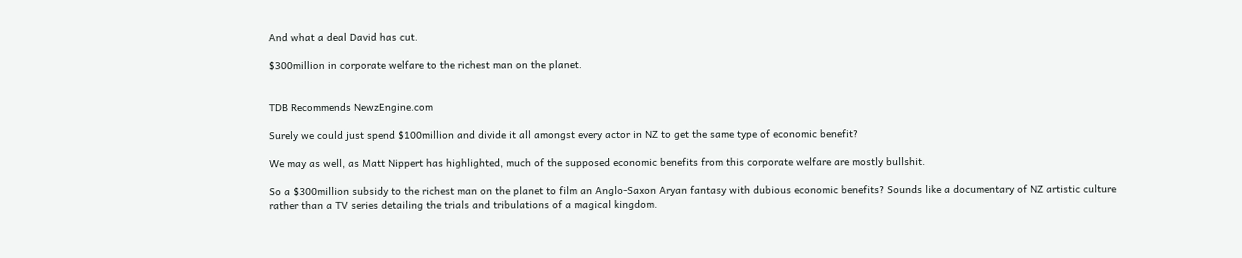And what a deal David has cut.

$300million in corporate welfare to the richest man on the planet.


TDB Recommends NewzEngine.com

Surely we could just spend $100million and divide it all amongst every actor in NZ to get the same type of economic benefit?

We may as well, as Matt Nippert has highlighted, much of the supposed economic benefits from this corporate welfare are mostly bullshit.

So a $300million subsidy to the richest man on the planet to film an Anglo-Saxon Aryan fantasy with dubious economic benefits? Sounds like a documentary of NZ artistic culture rather than a TV series detailing the trials and tribulations of a magical kingdom.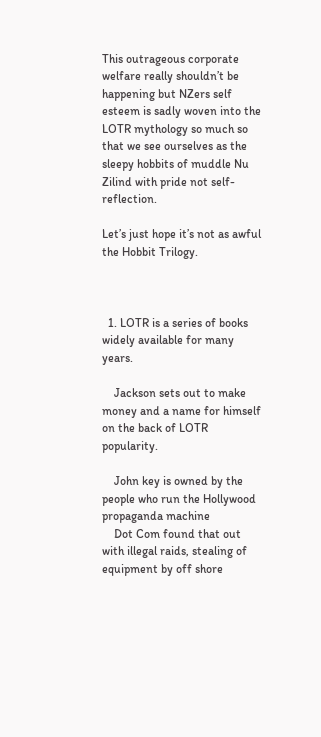This outrageous corporate welfare really shouldn’t be happening but NZers self esteem is sadly woven into the LOTR mythology so much so that we see ourselves as the sleepy hobbits of muddle Nu Zilind with pride not self-reflection.

Let’s just hope it’s not as awful the Hobbit Trilogy.



  1. LOTR is a series of books widely available for many years.

    Jackson sets out to make money and a name for himself on the back of LOTR popularity.

    John key is owned by the people who run the Hollywood propaganda machine
    Dot Com found that out with illegal raids, stealing of equipment by off shore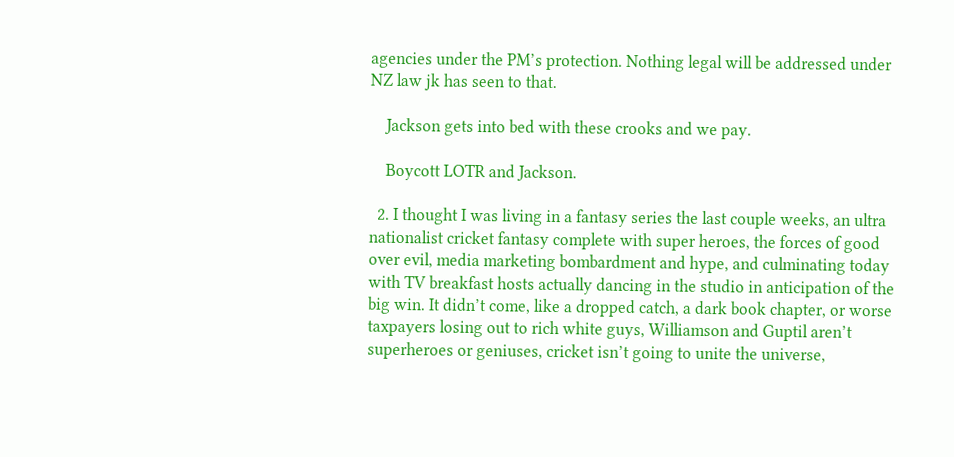agencies under the PM’s protection. Nothing legal will be addressed under NZ law jk has seen to that.

    Jackson gets into bed with these crooks and we pay.

    Boycott LOTR and Jackson.

  2. I thought I was living in a fantasy series the last couple weeks, an ultra nationalist cricket fantasy complete with super heroes, the forces of good over evil, media marketing bombardment and hype, and culminating today with TV breakfast hosts actually dancing in the studio in anticipation of the big win. It didn’t come, like a dropped catch, a dark book chapter, or worse taxpayers losing out to rich white guys, Williamson and Guptil aren’t superheroes or geniuses, cricket isn’t going to unite the universe,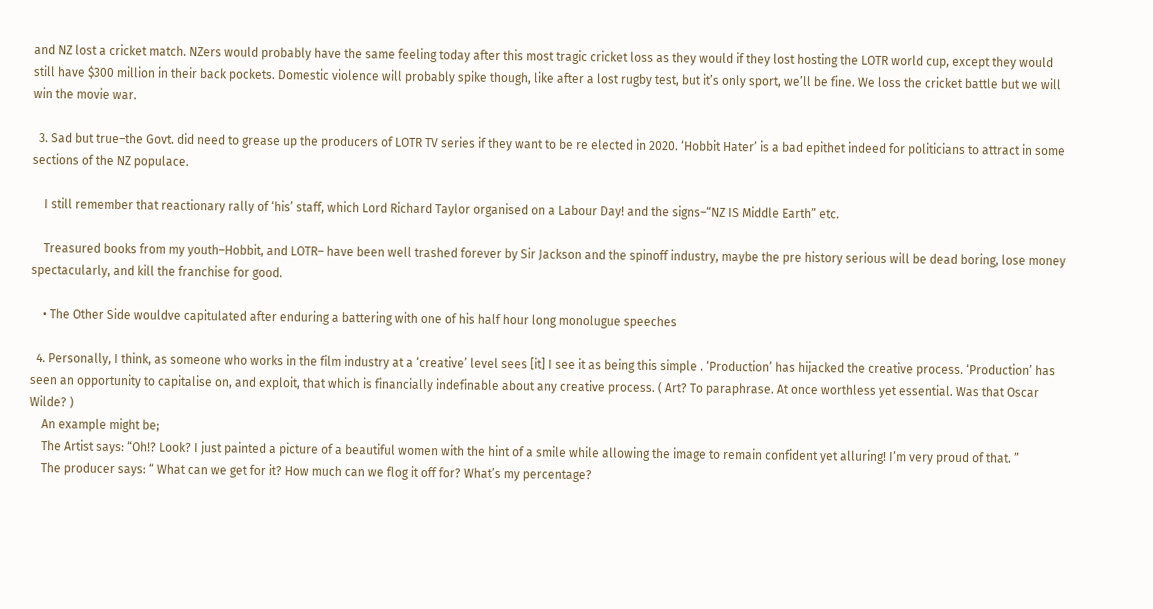and NZ lost a cricket match. NZers would probably have the same feeling today after this most tragic cricket loss as they would if they lost hosting the LOTR world cup, except they would still have $300 million in their back pockets. Domestic violence will probably spike though, like after a lost rugby test, but it’s only sport, we’ll be fine. We loss the cricket battle but we will win the movie war.

  3. Sad but true–the Govt. did need to grease up the producers of LOTR TV series if they want to be re elected in 2020. ‘Hobbit Hater’ is a bad epithet indeed for politicians to attract in some sections of the NZ populace.

    I still remember that reactionary rally of ‘his’ staff, which Lord Richard Taylor organised on a Labour Day! and the signs–“NZ IS Middle Earth” etc.

    Treasured books from my youth–Hobbit, and LOTR– have been well trashed forever by Sir Jackson and the spinoff industry, maybe the pre history serious will be dead boring, lose money spectacularly, and kill the franchise for good.

    • The Other Side wouldve capitulated after enduring a battering with one of his half hour long monolugue speeches

  4. Personally, I think, as someone who works in the film industry at a ‘creative’ level sees [it] I see it as being this simple . ‘Production’ has hijacked the creative process. ‘Production’ has seen an opportunity to capitalise on, and exploit, that which is financially indefinable about any creative process. ( Art? To paraphrase. At once worthless yet essential. Was that Oscar Wilde? )
    An example might be;
    The Artist says: “Oh!? Look? I just painted a picture of a beautiful women with the hint of a smile while allowing the image to remain confident yet alluring! I’m very proud of that. ”
    The producer says: “ What can we get for it? How much can we flog it off for? What’s my percentage?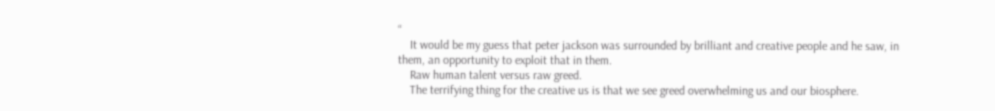“
    It would be my guess that peter jackson was surrounded by brilliant and creative people and he saw, in them, an opportunity to exploit that in them.
    Raw human talent versus raw greed.
    The terrifying thing for the creative us is that we see greed overwhelming us and our biosphere.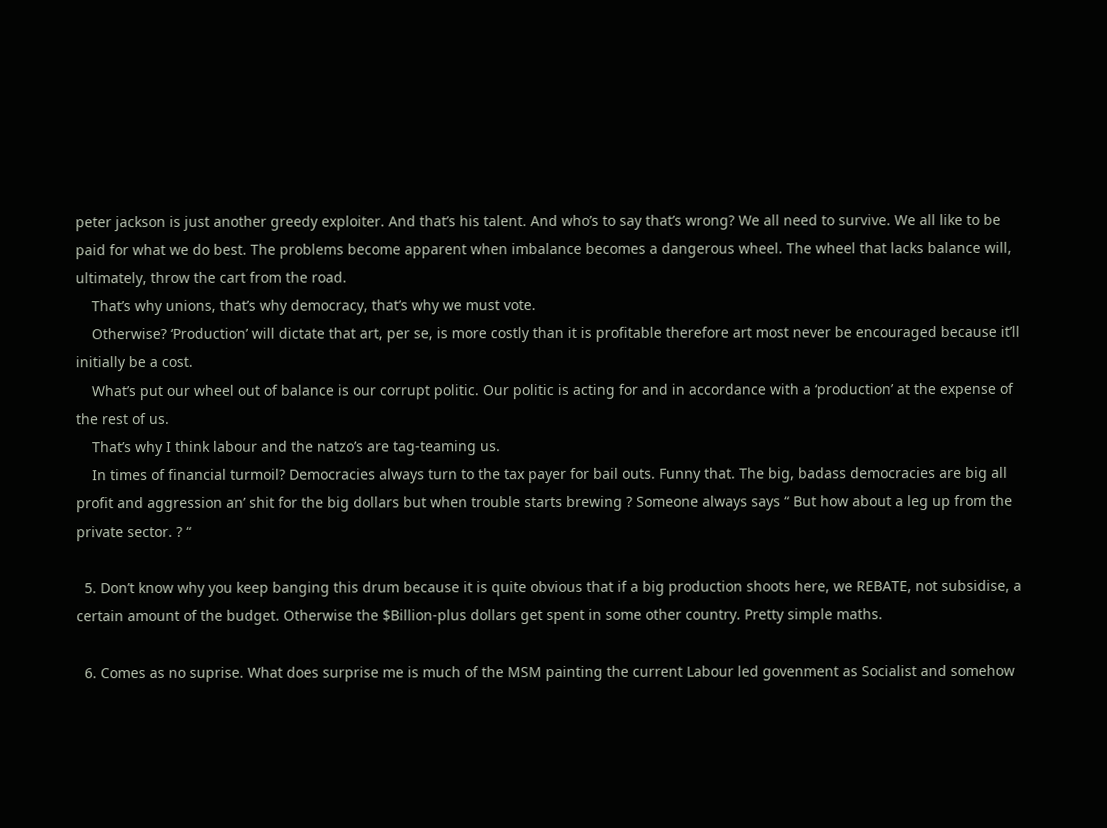peter jackson is just another greedy exploiter. And that’s his talent. And who’s to say that’s wrong? We all need to survive. We all like to be paid for what we do best. The problems become apparent when imbalance becomes a dangerous wheel. The wheel that lacks balance will, ultimately, throw the cart from the road.
    That’s why unions, that’s why democracy, that’s why we must vote.
    Otherwise? ‘Production’ will dictate that art, per se, is more costly than it is profitable therefore art most never be encouraged because it’ll initially be a cost.
    What’s put our wheel out of balance is our corrupt politic. Our politic is acting for and in accordance with a ‘production’ at the expense of the rest of us.
    That’s why I think labour and the natzo’s are tag-teaming us.
    In times of financial turmoil? Democracies always turn to the tax payer for bail outs. Funny that. The big, badass democracies are big all profit and aggression an’ shit for the big dollars but when trouble starts brewing ? Someone always says “ But how about a leg up from the private sector. ? “

  5. Don’t know why you keep banging this drum because it is quite obvious that if a big production shoots here, we REBATE, not subsidise, a certain amount of the budget. Otherwise the $Billion-plus dollars get spent in some other country. Pretty simple maths.

  6. Comes as no suprise. What does surprise me is much of the MSM painting the current Labour led govenment as Socialist and somehow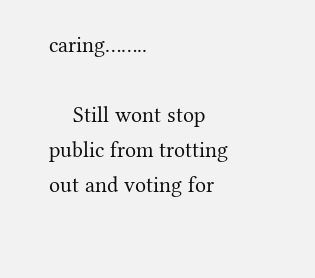caring……..

    Still wont stop public from trotting out and voting for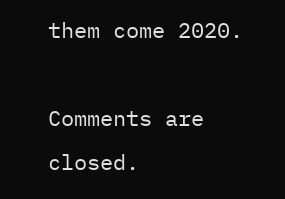them come 2020.

Comments are closed.